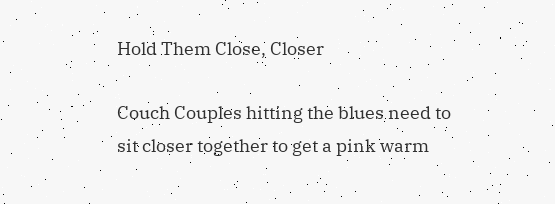Hold Them Close, Closer

Couch Couples hitting the blues need to sit closer together to get a pink warm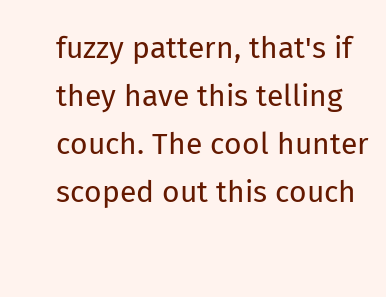fuzzy pattern, that's if they have this telling couch. The cool hunter scoped out this couch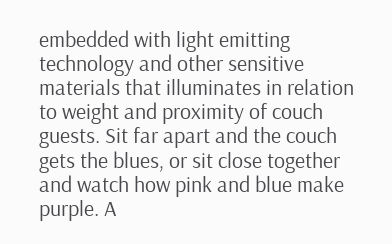embedded with light emitting technology and other sensitive materials that illuminates in relation to weight and proximity of couch guests. Sit far apart and the couch gets the blues, or sit close together and watch how pink and blue make purple. A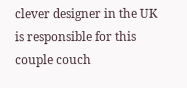clever designer in the UK is responsible for this couple couch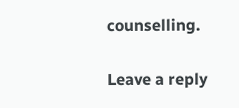counselling.

Leave a reply